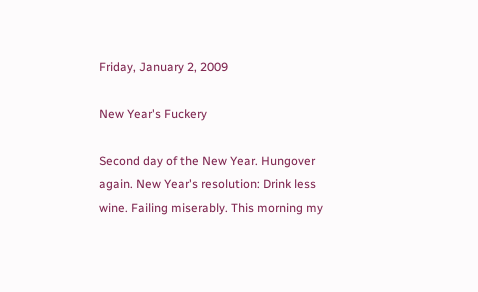Friday, January 2, 2009

New Year's Fuckery

Second day of the New Year. Hungover again. New Year's resolution: Drink less wine. Failing miserably. This morning my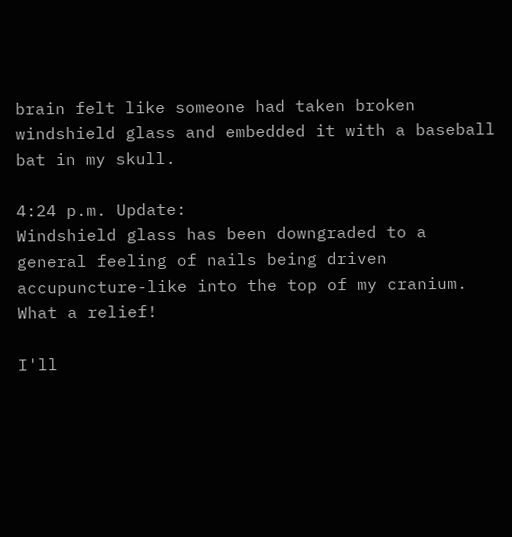brain felt like someone had taken broken windshield glass and embedded it with a baseball bat in my skull.

4:24 p.m. Update:
Windshield glass has been downgraded to a general feeling of nails being driven accupuncture-like into the top of my cranium. What a relief!

I'll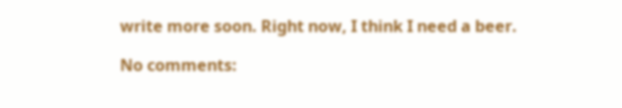write more soon. Right now, I think I need a beer.

No comments: